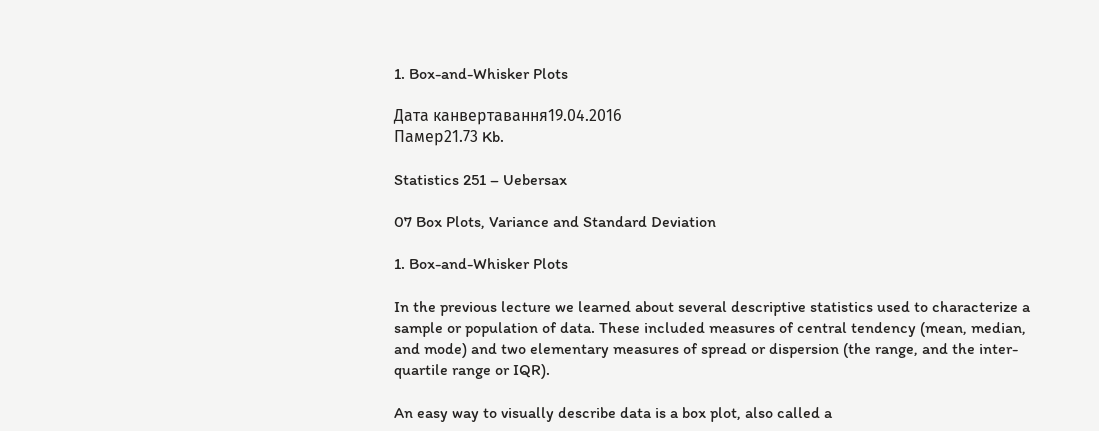1. Box-and-Whisker Plots

Дата канвертавання19.04.2016
Памер21.73 Kb.

Statistics 251 – Uebersax

07 Box Plots, Variance and Standard Deviation

1. Box-and-Whisker Plots

In the previous lecture we learned about several descriptive statistics used to characterize a sample or population of data. These included measures of central tendency (mean, median, and mode) and two elementary measures of spread or dispersion (the range, and the inter-quartile range or IQR).

An easy way to visually describe data is a box plot, also called a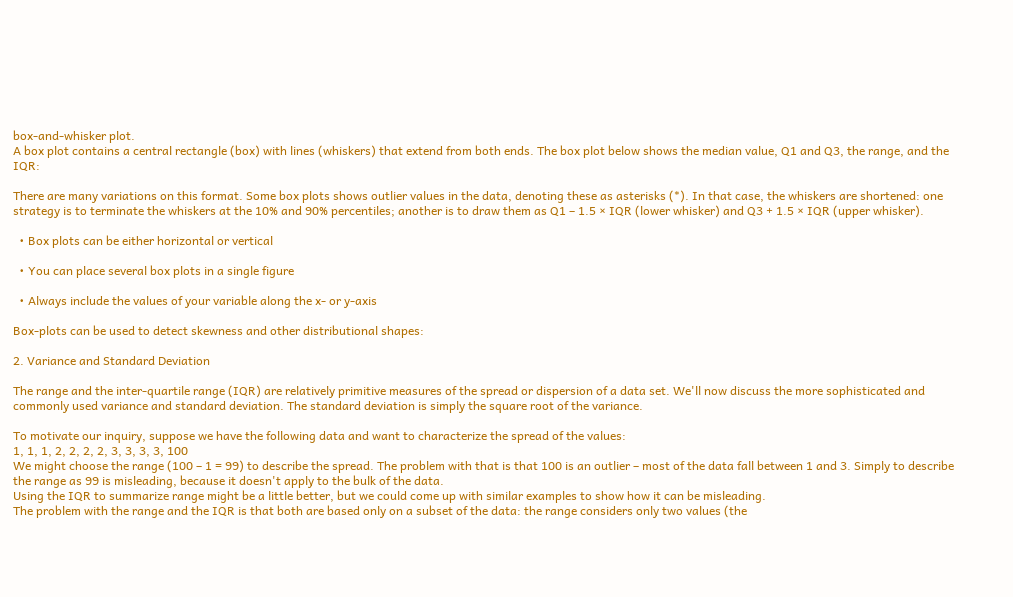box-and-whisker plot.
A box plot contains a central rectangle (box) with lines (whiskers) that extend from both ends. The box plot below shows the median value, Q1 and Q3, the range, and the IQR:

There are many variations on this format. Some box plots shows outlier values in the data, denoting these as asterisks (*). In that case, the whiskers are shortened: one strategy is to terminate the whiskers at the 10% and 90% percentiles; another is to draw them as Q1 – 1.5 × IQR (lower whisker) and Q3 + 1.5 × IQR (upper whisker).

  • Box plots can be either horizontal or vertical

  • You can place several box plots in a single figure

  • Always include the values of your variable along the x- or y-axis

Box-plots can be used to detect skewness and other distributional shapes:

2. Variance and Standard Deviation

The range and the inter-quartile range (IQR) are relatively primitive measures of the spread or dispersion of a data set. We'll now discuss the more sophisticated and commonly used variance and standard deviation. The standard deviation is simply the square root of the variance.

To motivate our inquiry, suppose we have the following data and want to characterize the spread of the values:
1, 1, 1, 2, 2, 2, 2, 3, 3, 3, 3, 100
We might choose the range (100 – 1 = 99) to describe the spread. The problem with that is that 100 is an outlier – most of the data fall between 1 and 3. Simply to describe the range as 99 is misleading, because it doesn't apply to the bulk of the data.
Using the IQR to summarize range might be a little better, but we could come up with similar examples to show how it can be misleading.
The problem with the range and the IQR is that both are based only on a subset of the data: the range considers only two values (the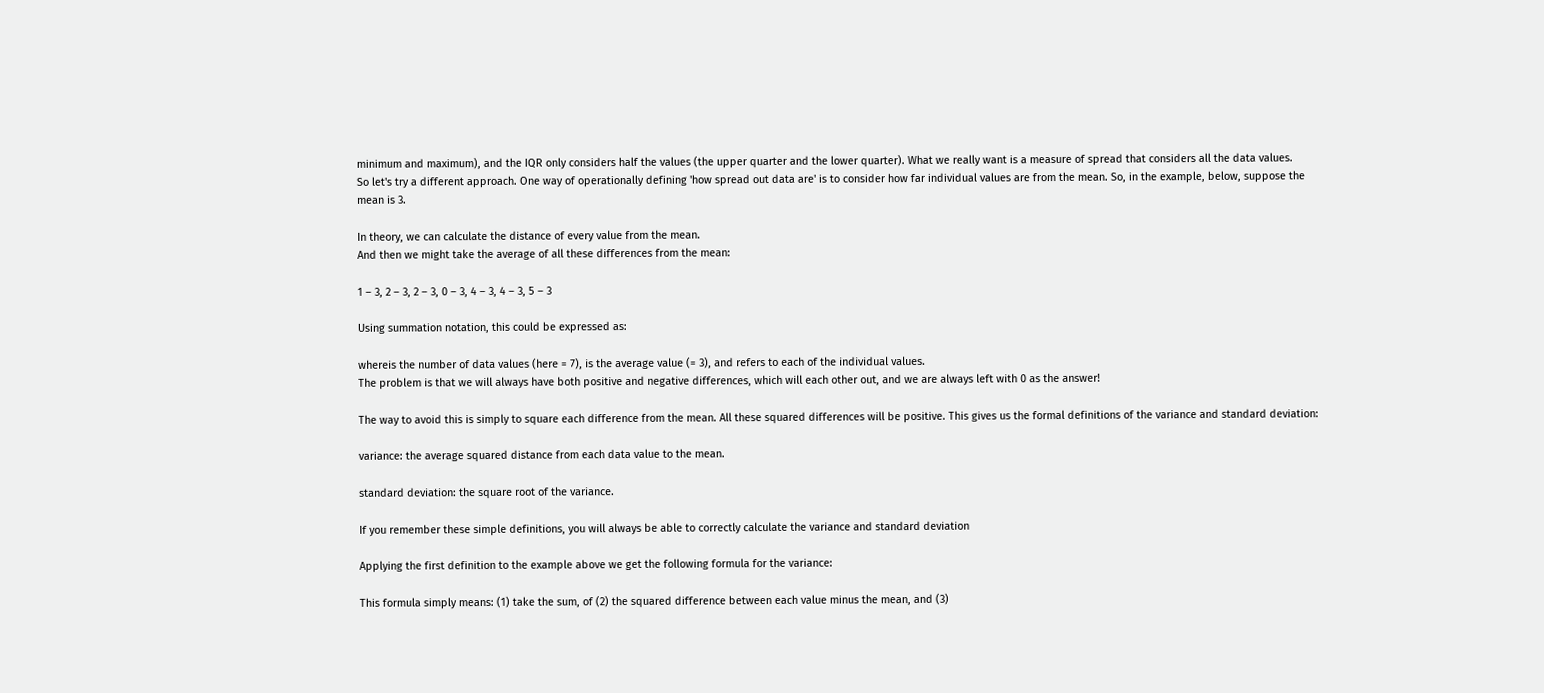minimum and maximum), and the IQR only considers half the values (the upper quarter and the lower quarter). What we really want is a measure of spread that considers all the data values.
So let's try a different approach. One way of operationally defining 'how spread out data are' is to consider how far individual values are from the mean. So, in the example, below, suppose the mean is 3.

In theory, we can calculate the distance of every value from the mean.
And then we might take the average of all these differences from the mean:

1 – 3, 2 – 3, 2 – 3, 0 – 3, 4 – 3, 4 – 3, 5 – 3

Using summation notation, this could be expressed as:

whereis the number of data values (here = 7), is the average value (= 3), and refers to each of the individual values.
The problem is that we will always have both positive and negative differences, which will each other out, and we are always left with 0 as the answer!

The way to avoid this is simply to square each difference from the mean. All these squared differences will be positive. This gives us the formal definitions of the variance and standard deviation:

variance: the average squared distance from each data value to the mean.

standard deviation: the square root of the variance.

If you remember these simple definitions, you will always be able to correctly calculate the variance and standard deviation

Applying the first definition to the example above we get the following formula for the variance:

This formula simply means: (1) take the sum, of (2) the squared difference between each value minus the mean, and (3)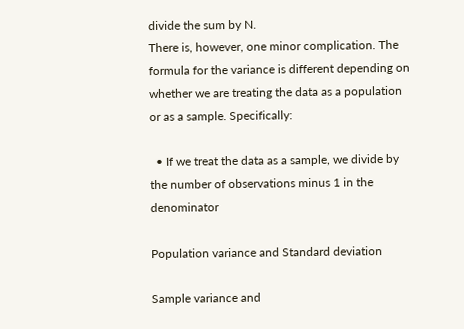divide the sum by N.
There is, however, one minor complication. The formula for the variance is different depending on whether we are treating the data as a population or as a sample. Specifically:

  • If we treat the data as a sample, we divide by the number of observations minus 1 in the denominator

Population variance and Standard deviation

Sample variance and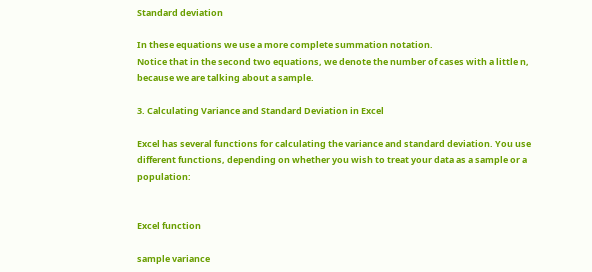Standard deviation

In these equations we use a more complete summation notation.
Notice that in the second two equations, we denote the number of cases with a little n, because we are talking about a sample.

3. Calculating Variance and Standard Deviation in Excel

Excel has several functions for calculating the variance and standard deviation. You use different functions, depending on whether you wish to treat your data as a sample or a population:


Excel function

sample variance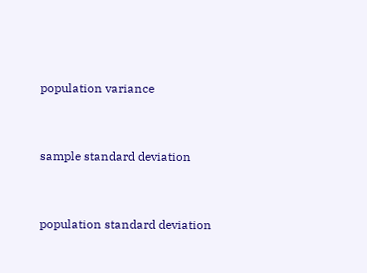population variance


sample standard deviation


population standard deviation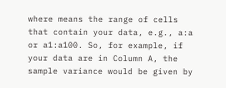where means the range of cells that contain your data, e.g., a:a or a1:a100. So, for example, if your data are in Column A, the sample variance would be given by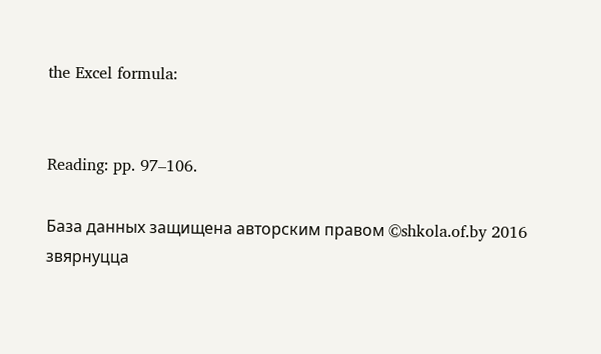the Excel formula:


Reading: pp. 97–106.

База данных защищена авторским правом ©shkola.of.by 2016
звярнуцца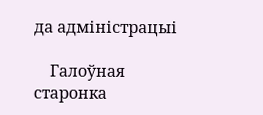да адміністрацыі

    Галоўная старонка